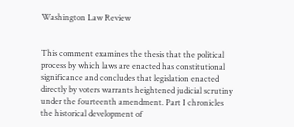Washington Law Review


This comment examines the thesis that the political process by which laws are enacted has constitutional significance and concludes that legislation enacted directly by voters warrants heightened judicial scrutiny under the fourteenth amendment. Part I chronicles the historical development of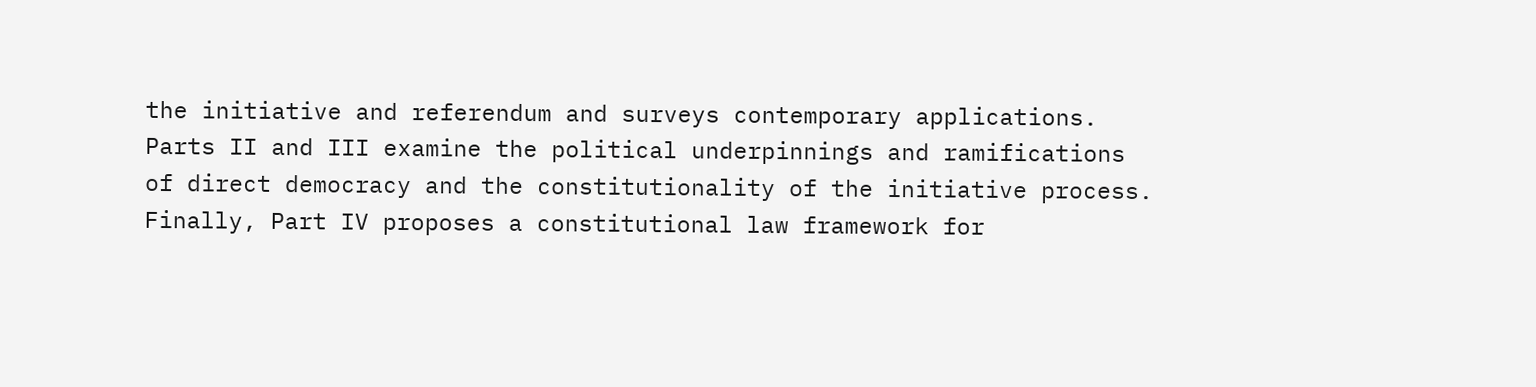the initiative and referendum and surveys contemporary applications. Parts II and III examine the political underpinnings and ramifications of direct democracy and the constitutionality of the initiative process. Finally, Part IV proposes a constitutional law framework for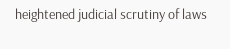heightened judicial scrutiny of laws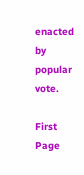enacted by popular vote.

First Page